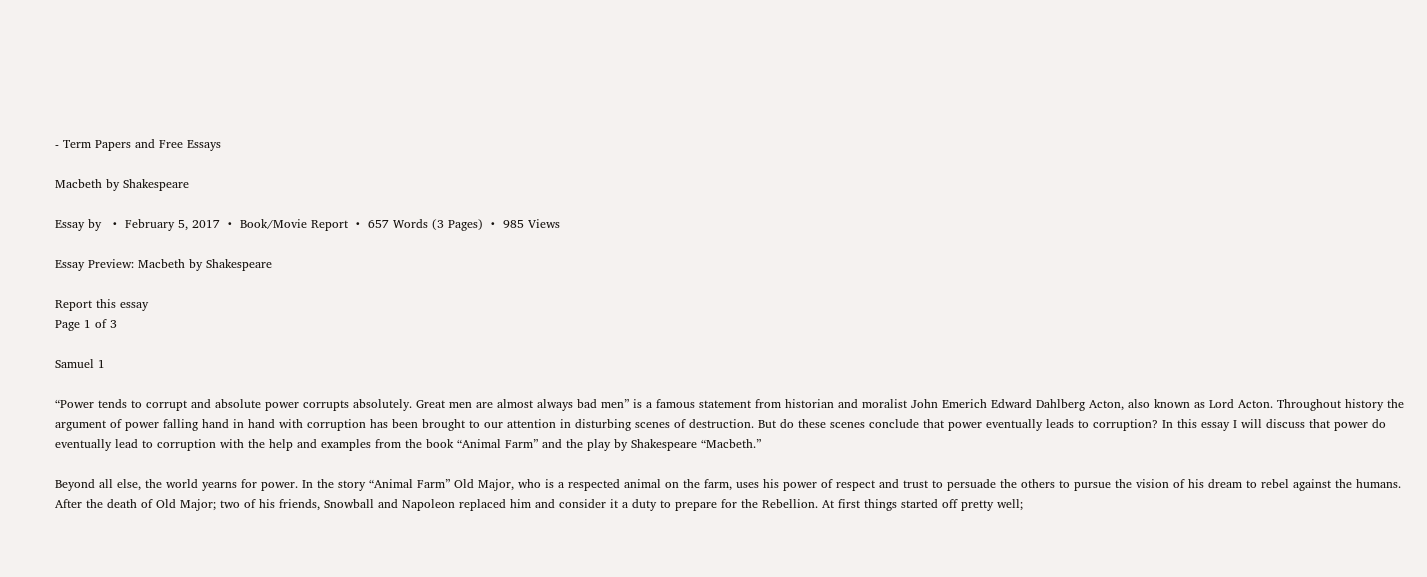- Term Papers and Free Essays

Macbeth by Shakespeare

Essay by   •  February 5, 2017  •  Book/Movie Report  •  657 Words (3 Pages)  •  985 Views

Essay Preview: Macbeth by Shakespeare

Report this essay
Page 1 of 3

Samuel 1

“Power tends to corrupt and absolute power corrupts absolutely. Great men are almost always bad men” is a famous statement from historian and moralist John Emerich Edward Dahlberg Acton, also known as Lord Acton. Throughout history the argument of power falling hand in hand with corruption has been brought to our attention in disturbing scenes of destruction. But do these scenes conclude that power eventually leads to corruption? In this essay I will discuss that power do eventually lead to corruption with the help and examples from the book “Animal Farm” and the play by Shakespeare “Macbeth.”

Beyond all else, the world yearns for power. In the story “Animal Farm” Old Major, who is a respected animal on the farm, uses his power of respect and trust to persuade the others to pursue the vision of his dream to rebel against the humans. After the death of Old Major; two of his friends, Snowball and Napoleon replaced him and consider it a duty to prepare for the Rebellion. At first things started off pretty well;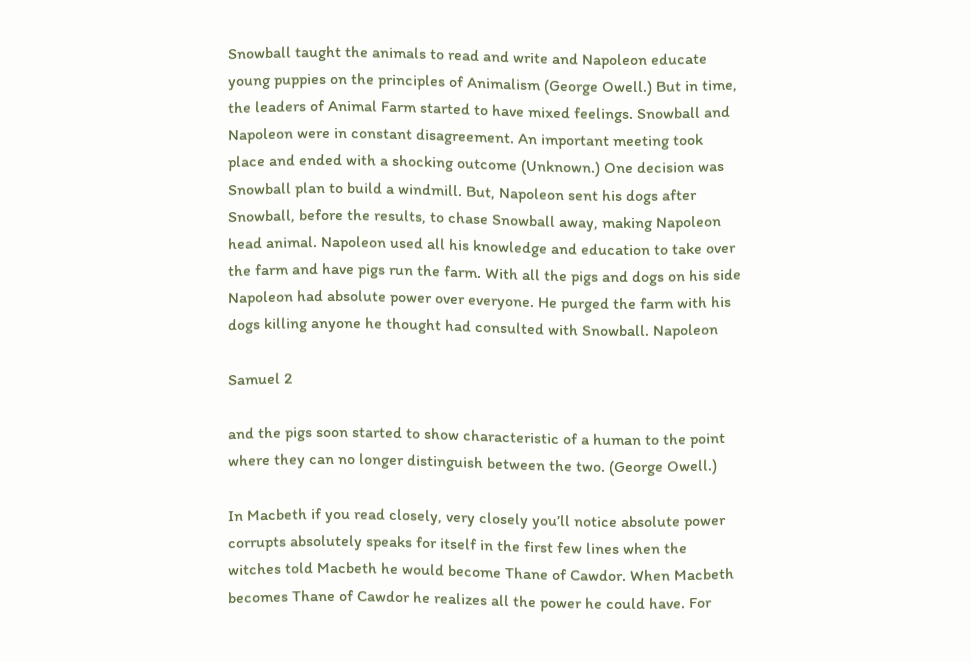Snowball taught the animals to read and write and Napoleon educate young puppies on the principles of Animalism (George Owell.) But in time, the leaders of Animal Farm started to have mixed feelings. Snowball and Napoleon were in constant disagreement. An important meeting took place and ended with a shocking outcome (Unknown.) One decision was Snowball plan to build a windmill. But, Napoleon sent his dogs after Snowball, before the results, to chase Snowball away, making Napoleon head animal. Napoleon used all his knowledge and education to take over the farm and have pigs run the farm. With all the pigs and dogs on his side Napoleon had absolute power over everyone. He purged the farm with his dogs killing anyone he thought had consulted with Snowball. Napoleon

Samuel 2

and the pigs soon started to show characteristic of a human to the point where they can no longer distinguish between the two. (George Owell.)

In Macbeth if you read closely, very closely you’ll notice absolute power corrupts absolutely speaks for itself in the first few lines when the witches told Macbeth he would become Thane of Cawdor. When Macbeth becomes Thane of Cawdor he realizes all the power he could have. For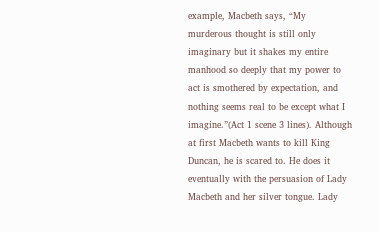example, Macbeth says, “My murderous thought is still only imaginary but it shakes my entire manhood so deeply that my power to act is smothered by expectation, and nothing seems real to be except what I imagine.”(Act 1 scene 3 lines). Although at first Macbeth wants to kill King Duncan, he is scared to. He does it eventually with the persuasion of Lady Macbeth and her silver tongue. Lady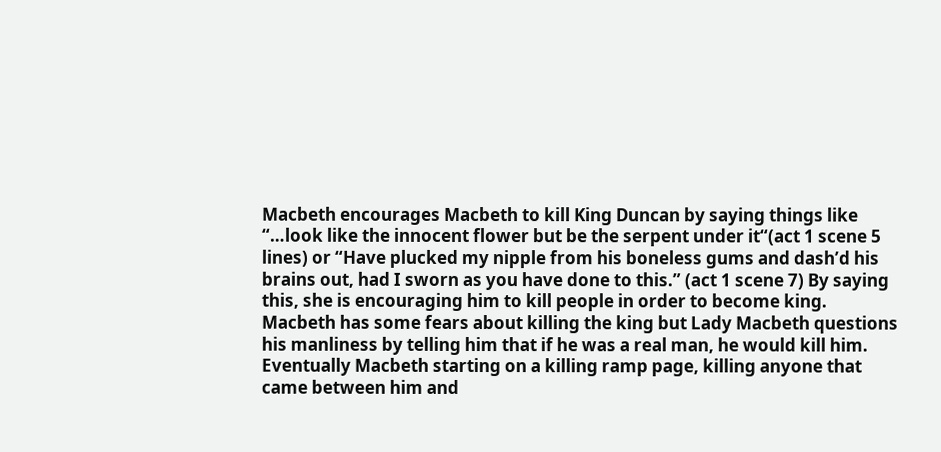Macbeth encourages Macbeth to kill King Duncan by saying things like “…look like the innocent flower but be the serpent under it“(act 1 scene 5 lines) or “Have plucked my nipple from his boneless gums and dash’d his brains out, had I sworn as you have done to this.” (act 1 scene 7) By saying this, she is encouraging him to kill people in order to become king. Macbeth has some fears about killing the king but Lady Macbeth questions his manliness by telling him that if he was a real man, he would kill him. Eventually Macbeth starting on a killing ramp page, killing anyone that came between him and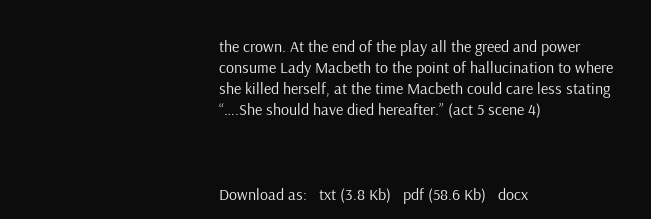the crown. At the end of the play all the greed and power consume Lady Macbeth to the point of hallucination to where she killed herself, at the time Macbeth could care less stating “….She should have died hereafter.” (act 5 scene 4)



Download as:   txt (3.8 Kb)   pdf (58.6 Kb)   docx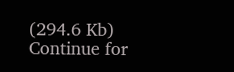(294.6 Kb)
Continue for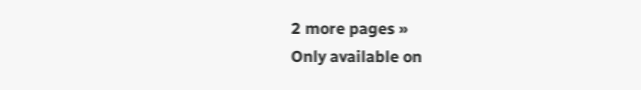2 more pages »
Only available on